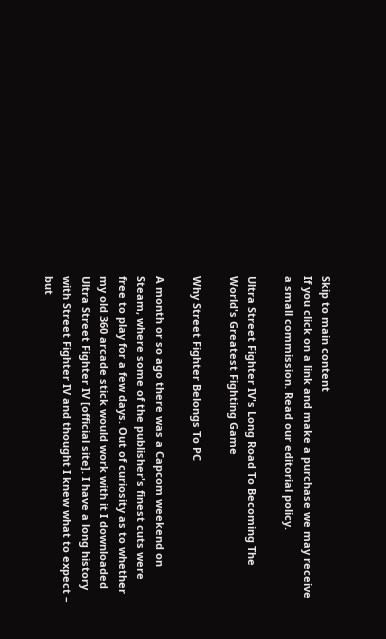Skip to main content
If you click on a link and make a purchase we may receive a small commission. Read our editorial policy.

Ultra Street Fighter IV's Long Road To Becoming The World's Greatest Fighting Game

Why Street Fighter Belongs To PC

A month or so ago there was a Capcom weekend on Steam, where some of the publisher's finest cuts were free to play for a few days. Out of curiosity as to whether my old 360 arcade stick would work with it I downloaded Ultra Street Fighter IV [official site]. I have a long history with Street Fighter IV and thought I knew what to expect – but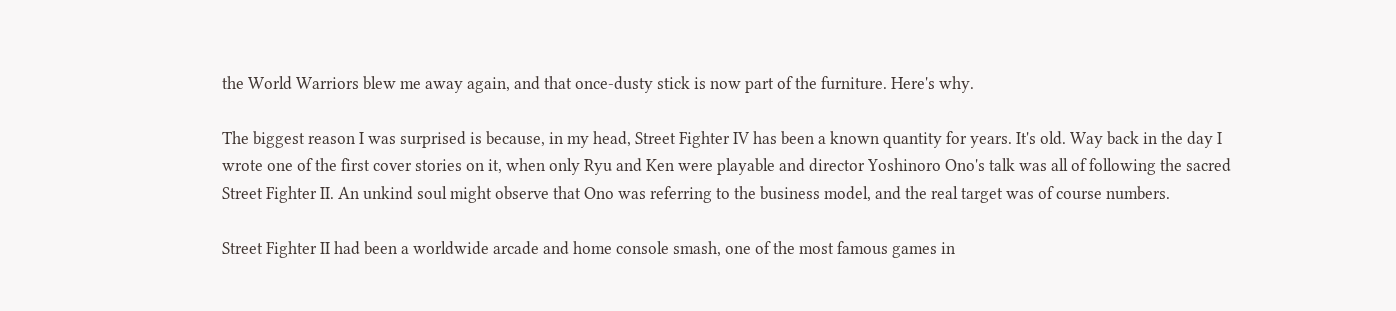the World Warriors blew me away again, and that once-dusty stick is now part of the furniture. Here's why.

The biggest reason I was surprised is because, in my head, Street Fighter IV has been a known quantity for years. It's old. Way back in the day I wrote one of the first cover stories on it, when only Ryu and Ken were playable and director Yoshinoro Ono's talk was all of following the sacred Street Fighter II. An unkind soul might observe that Ono was referring to the business model, and the real target was of course numbers.

Street Fighter II had been a worldwide arcade and home console smash, one of the most famous games in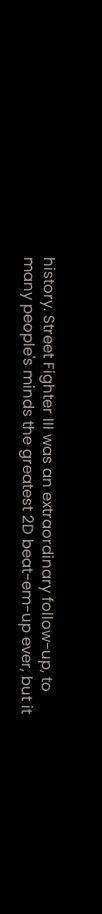history. Street Fighter III was an extraordinary follow-up, to many people's minds the greatest 2D beat-em-up ever, but it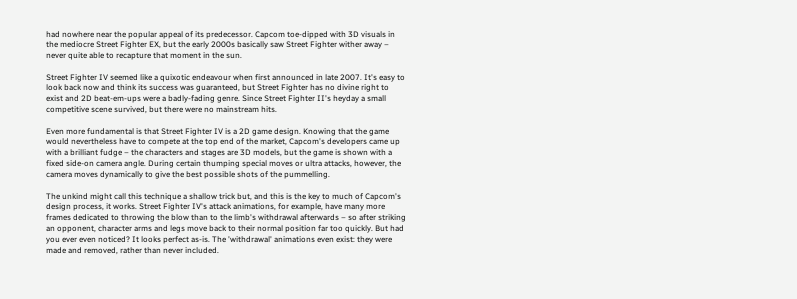had nowhere near the popular appeal of its predecessor. Capcom toe-dipped with 3D visuals in the mediocre Street Fighter EX, but the early 2000s basically saw Street Fighter wither away – never quite able to recapture that moment in the sun.

Street Fighter IV seemed like a quixotic endeavour when first announced in late 2007. It's easy to look back now and think its success was guaranteed, but Street Fighter has no divine right to exist and 2D beat-em-ups were a badly-fading genre. Since Street Fighter II's heyday a small competitive scene survived, but there were no mainstream hits.

Even more fundamental is that Street Fighter IV is a 2D game design. Knowing that the game would nevertheless have to compete at the top end of the market, Capcom's developers came up with a brilliant fudge – the characters and stages are 3D models, but the game is shown with a fixed side-on camera angle. During certain thumping special moves or ultra attacks, however, the camera moves dynamically to give the best possible shots of the pummelling.

The unkind might call this technique a shallow trick but, and this is the key to much of Capcom's design process, it works. Street Fighter IV's attack animations, for example, have many more frames dedicated to throwing the blow than to the limb's withdrawal afterwards – so after striking an opponent, character arms and legs move back to their normal position far too quickly. But had you ever even noticed? It looks perfect as-is. The 'withdrawal' animations even exist: they were made and removed, rather than never included.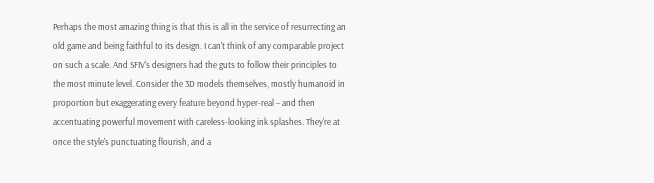Perhaps the most amazing thing is that this is all in the service of resurrecting an old game and being faithful to its design. I can't think of any comparable project on such a scale. And SFIV's designers had the guts to follow their principles to the most minute level. Consider the 3D models themselves, mostly humanoid in proportion but exaggerating every feature beyond hyper-real – and then accentuating powerful movement with careless-looking ink splashes. They're at once the style's punctuating flourish, and a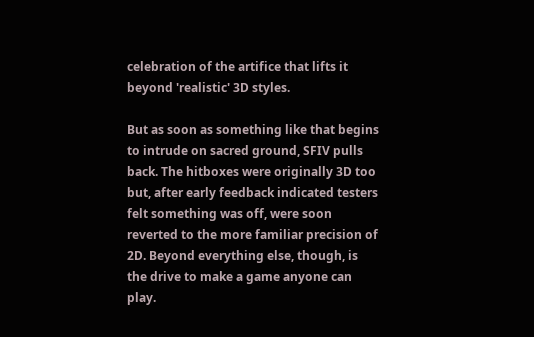celebration of the artifice that lifts it beyond 'realistic' 3D styles.

But as soon as something like that begins to intrude on sacred ground, SFIV pulls back. The hitboxes were originally 3D too but, after early feedback indicated testers felt something was off, were soon reverted to the more familiar precision of 2D. Beyond everything else, though, is the drive to make a game anyone can play.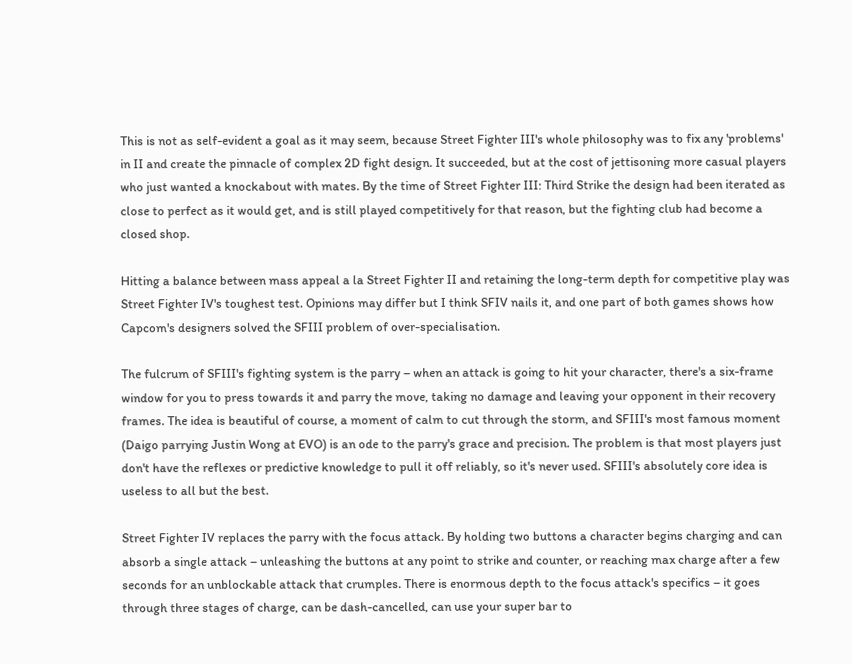This is not as self-evident a goal as it may seem, because Street Fighter III's whole philosophy was to fix any 'problems' in II and create the pinnacle of complex 2D fight design. It succeeded, but at the cost of jettisoning more casual players who just wanted a knockabout with mates. By the time of Street Fighter III: Third Strike the design had been iterated as close to perfect as it would get, and is still played competitively for that reason, but the fighting club had become a closed shop.

Hitting a balance between mass appeal a la Street Fighter II and retaining the long-term depth for competitive play was Street Fighter IV's toughest test. Opinions may differ but I think SFIV nails it, and one part of both games shows how Capcom's designers solved the SFIII problem of over-specialisation.

The fulcrum of SFIII's fighting system is the parry – when an attack is going to hit your character, there's a six-frame window for you to press towards it and parry the move, taking no damage and leaving your opponent in their recovery frames. The idea is beautiful of course, a moment of calm to cut through the storm, and SFIII's most famous moment (Daigo parrying Justin Wong at EVO) is an ode to the parry's grace and precision. The problem is that most players just don't have the reflexes or predictive knowledge to pull it off reliably, so it's never used. SFIII's absolutely core idea is useless to all but the best.

Street Fighter IV replaces the parry with the focus attack. By holding two buttons a character begins charging and can absorb a single attack – unleashing the buttons at any point to strike and counter, or reaching max charge after a few seconds for an unblockable attack that crumples. There is enormous depth to the focus attack's specifics – it goes through three stages of charge, can be dash-cancelled, can use your super bar to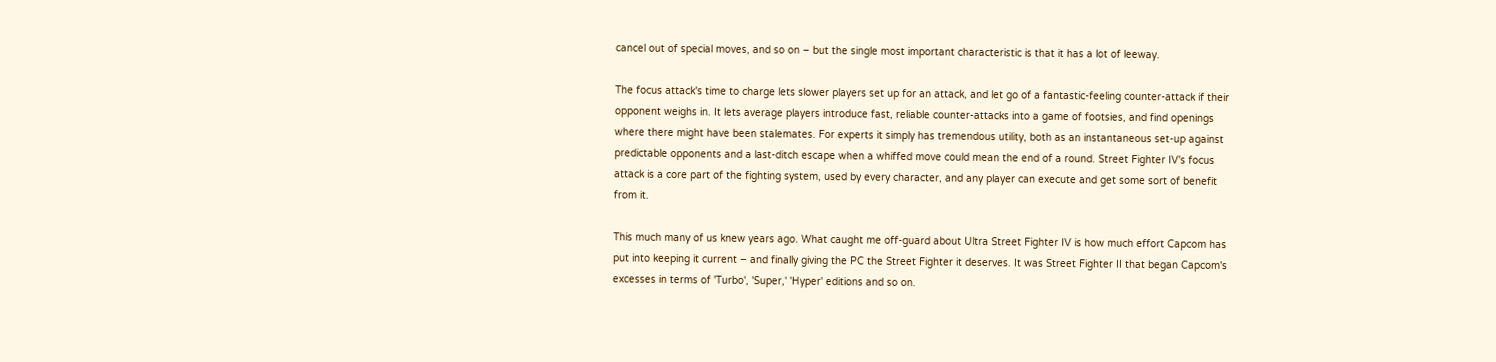cancel out of special moves, and so on – but the single most important characteristic is that it has a lot of leeway.

The focus attack's time to charge lets slower players set up for an attack, and let go of a fantastic-feeling counter-attack if their opponent weighs in. It lets average players introduce fast, reliable counter-attacks into a game of footsies, and find openings where there might have been stalemates. For experts it simply has tremendous utility, both as an instantaneous set-up against predictable opponents and a last-ditch escape when a whiffed move could mean the end of a round. Street Fighter IV's focus attack is a core part of the fighting system, used by every character, and any player can execute and get some sort of benefit from it.

This much many of us knew years ago. What caught me off-guard about Ultra Street Fighter IV is how much effort Capcom has put into keeping it current – and finally giving the PC the Street Fighter it deserves. It was Street Fighter II that began Capcom's excesses in terms of 'Turbo', 'Super,' 'Hyper' editions and so on.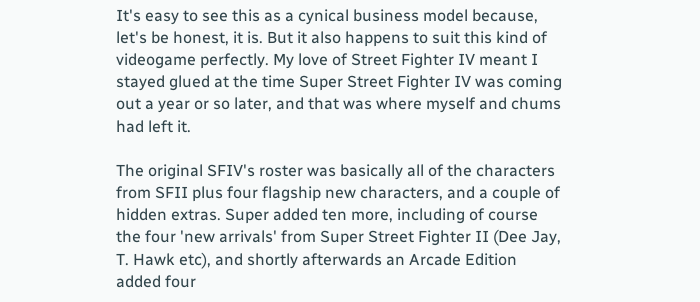It's easy to see this as a cynical business model because, let's be honest, it is. But it also happens to suit this kind of videogame perfectly. My love of Street Fighter IV meant I stayed glued at the time Super Street Fighter IV was coming out a year or so later, and that was where myself and chums had left it.

The original SFIV's roster was basically all of the characters from SFII plus four flagship new characters, and a couple of hidden extras. Super added ten more, including of course the four 'new arrivals' from Super Street Fighter II (Dee Jay, T. Hawk etc), and shortly afterwards an Arcade Edition added four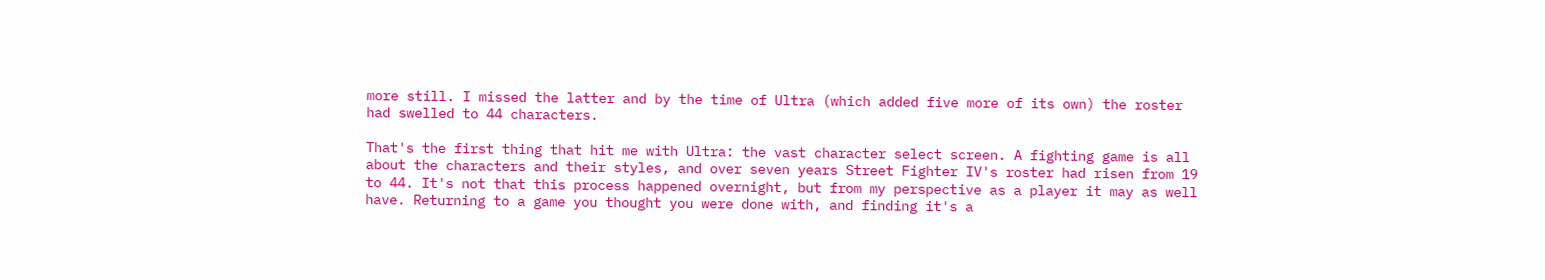more still. I missed the latter and by the time of Ultra (which added five more of its own) the roster had swelled to 44 characters.

That's the first thing that hit me with Ultra: the vast character select screen. A fighting game is all about the characters and their styles, and over seven years Street Fighter IV's roster had risen from 19 to 44. It's not that this process happened overnight, but from my perspective as a player it may as well have. Returning to a game you thought you were done with, and finding it's a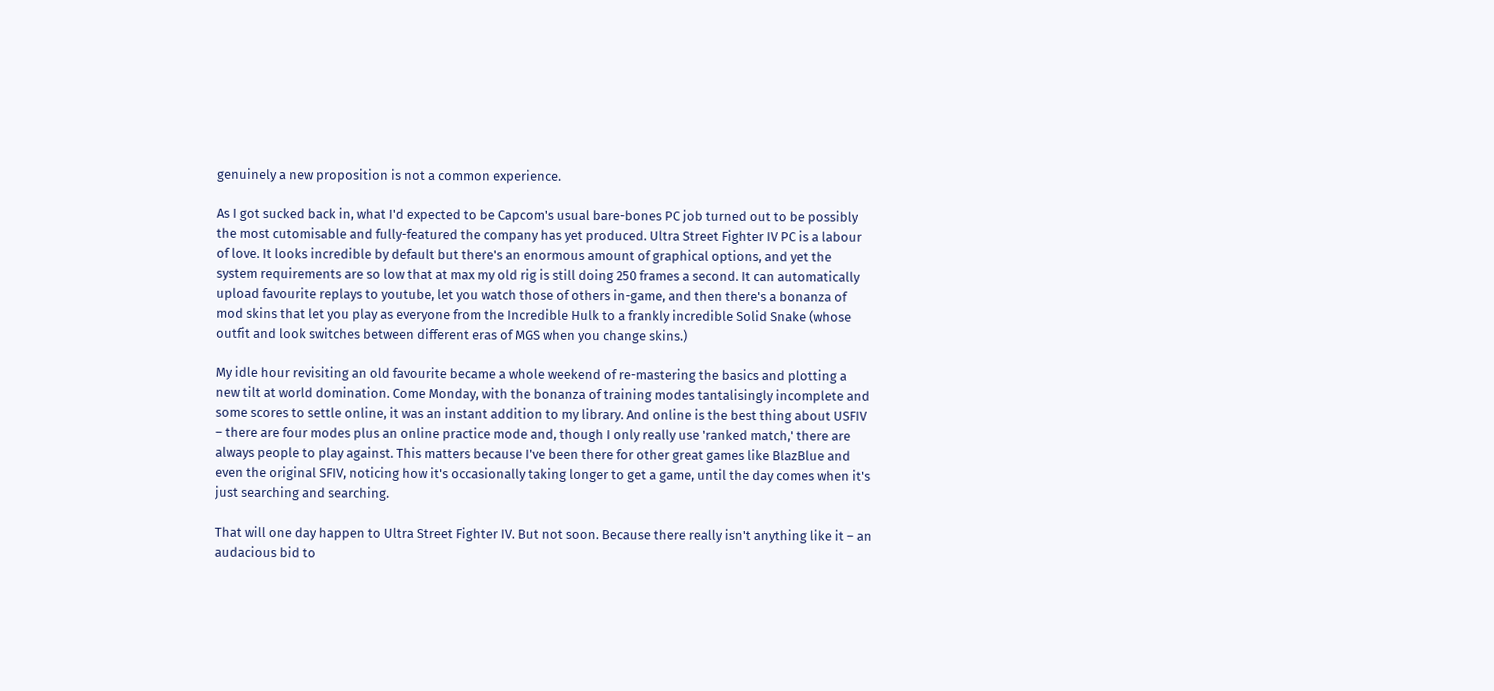genuinely a new proposition is not a common experience.

As I got sucked back in, what I'd expected to be Capcom's usual bare-bones PC job turned out to be possibly the most cutomisable and fully-featured the company has yet produced. Ultra Street Fighter IV PC is a labour of love. It looks incredible by default but there's an enormous amount of graphical options, and yet the system requirements are so low that at max my old rig is still doing 250 frames a second. It can automatically upload favourite replays to youtube, let you watch those of others in-game, and then there's a bonanza of mod skins that let you play as everyone from the Incredible Hulk to a frankly incredible Solid Snake (whose outfit and look switches between different eras of MGS when you change skins.)

My idle hour revisiting an old favourite became a whole weekend of re-mastering the basics and plotting a new tilt at world domination. Come Monday, with the bonanza of training modes tantalisingly incomplete and some scores to settle online, it was an instant addition to my library. And online is the best thing about USFIV – there are four modes plus an online practice mode and, though I only really use 'ranked match,' there are always people to play against. This matters because I've been there for other great games like BlazBlue and even the original SFIV, noticing how it's occasionally taking longer to get a game, until the day comes when it's just searching and searching.

That will one day happen to Ultra Street Fighter IV. But not soon. Because there really isn't anything like it – an audacious bid to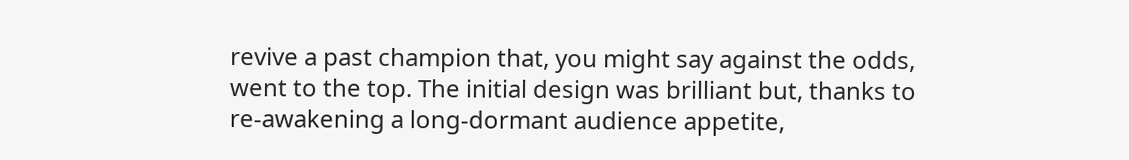revive a past champion that, you might say against the odds, went to the top. The initial design was brilliant but, thanks to re-awakening a long-dormant audience appetite,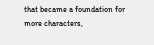that became a foundation for more characters,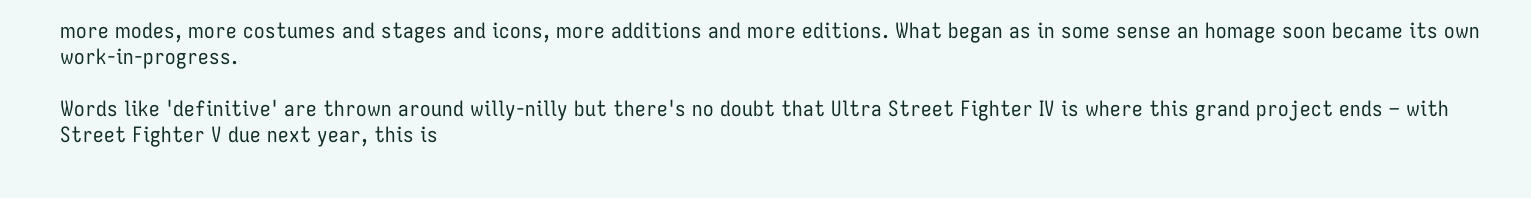more modes, more costumes and stages and icons, more additions and more editions. What began as in some sense an homage soon became its own work-in-progress.

Words like 'definitive' are thrown around willy-nilly but there's no doubt that Ultra Street Fighter IV is where this grand project ends – with Street Fighter V due next year, this is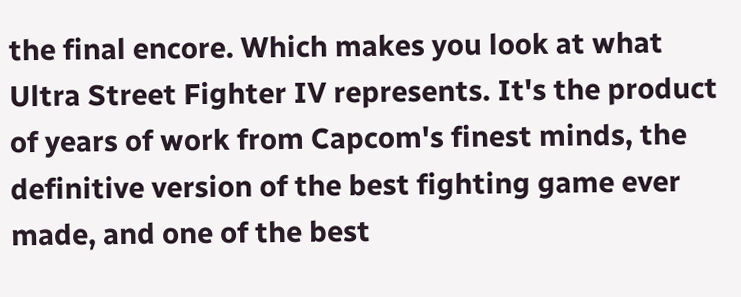the final encore. Which makes you look at what Ultra Street Fighter IV represents. It's the product of years of work from Capcom's finest minds, the definitive version of the best fighting game ever made, and one of the best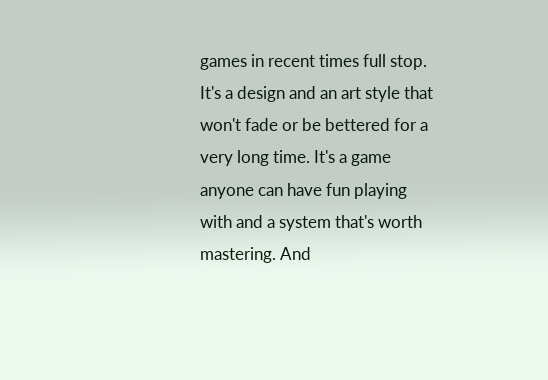games in recent times full stop. It's a design and an art style that won't fade or be bettered for a very long time. It's a game anyone can have fun playing with and a system that's worth mastering. And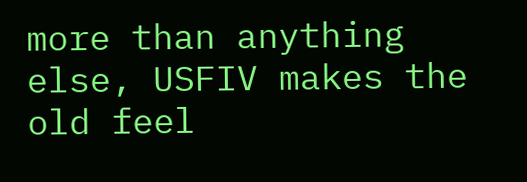more than anything else, USFIV makes the old feel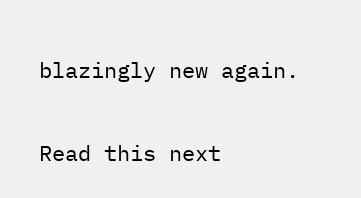blazingly new again.

Read this next